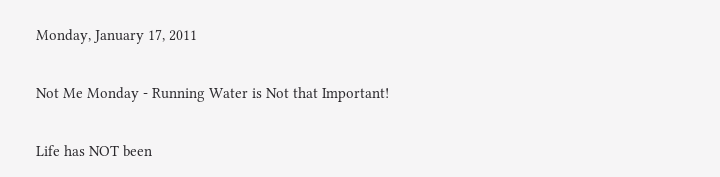Monday, January 17, 2011

Not Me Monday - Running Water is Not that Important!

Life has NOT been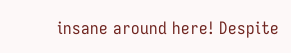insane around here! Despite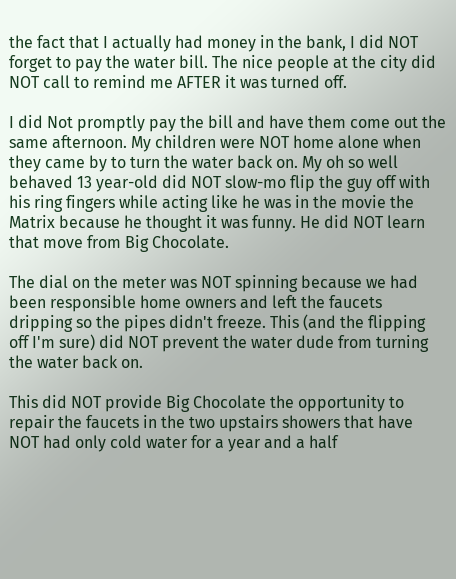the fact that I actually had money in the bank, I did NOT forget to pay the water bill. The nice people at the city did NOT call to remind me AFTER it was turned off.

I did Not promptly pay the bill and have them come out the same afternoon. My children were NOT home alone when they came by to turn the water back on. My oh so well behaved 13 year-old did NOT slow-mo flip the guy off with his ring fingers while acting like he was in the movie the Matrix because he thought it was funny. He did NOT learn that move from Big Chocolate.

The dial on the meter was NOT spinning because we had been responsible home owners and left the faucets dripping so the pipes didn't freeze. This (and the flipping off I'm sure) did NOT prevent the water dude from turning the water back on.

This did NOT provide Big Chocolate the opportunity to repair the faucets in the two upstairs showers that have NOT had only cold water for a year and a half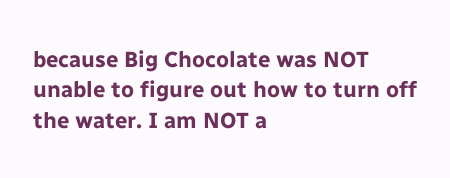because Big Chocolate was NOT unable to figure out how to turn off the water. I am NOT a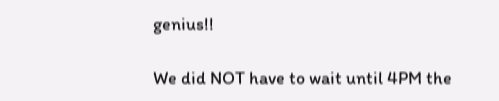genius!!

We did NOT have to wait until 4PM the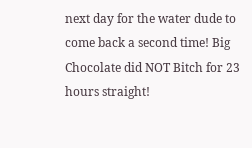next day for the water dude to come back a second time! Big Chocolate did NOT Bitch for 23 hours straight!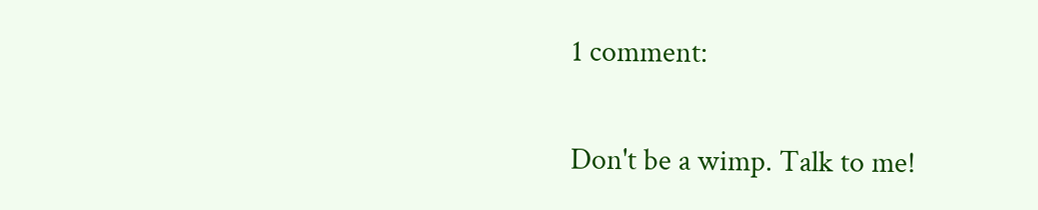1 comment:

Don't be a wimp. Talk to me!